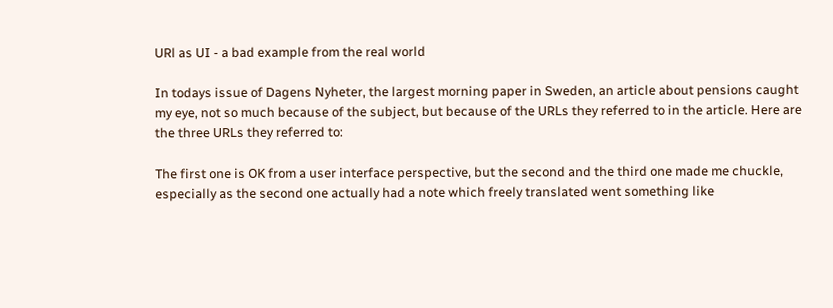URl as UI - a bad example from the real world

In todays issue of Dagens Nyheter, the largest morning paper in Sweden, an article about pensions caught my eye, not so much because of the subject, but because of the URLs they referred to in the article. Here are the three URLs they referred to:

The first one is OK from a user interface perspective, but the second and the third one made me chuckle, especially as the second one actually had a note which freely translated went something like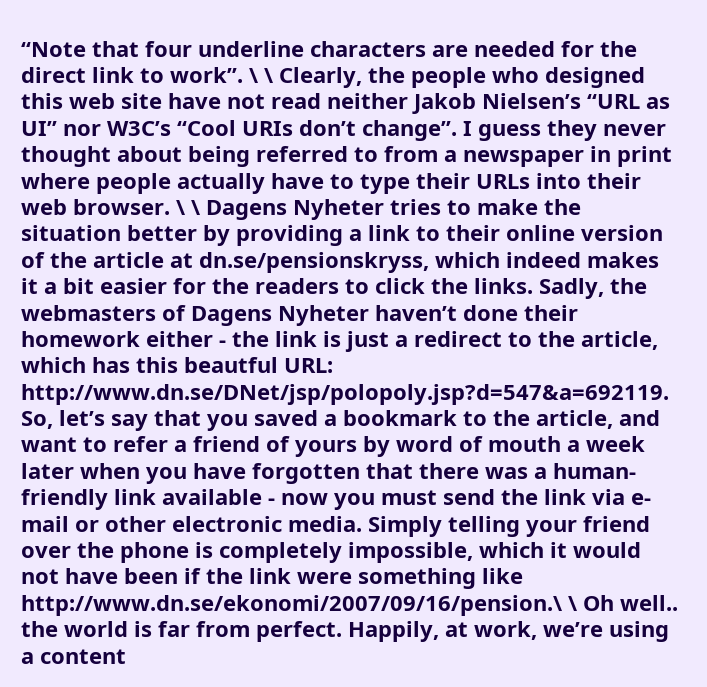“Note that four underline characters are needed for the direct link to work”. \ \ Clearly, the people who designed this web site have not read neither Jakob Nielsen’s “URL as UI” nor W3C’s “Cool URIs don’t change”. I guess they never thought about being referred to from a newspaper in print where people actually have to type their URLs into their web browser. \ \ Dagens Nyheter tries to make the situation better by providing a link to their online version of the article at dn.se/pensionskryss, which indeed makes it a bit easier for the readers to click the links. Sadly, the webmasters of Dagens Nyheter haven’t done their homework either - the link is just a redirect to the article, which has this beautful URL: http://www.dn.se/DNet/jsp/polopoly.jsp?d=547&a=692119. So, let’s say that you saved a bookmark to the article, and want to refer a friend of yours by word of mouth a week later when you have forgotten that there was a human-friendly link available - now you must send the link via e-mail or other electronic media. Simply telling your friend over the phone is completely impossible, which it would not have been if the link were something like http://www.dn.se/ekonomi/2007/09/16/pension.\ \ Oh well.. the world is far from perfect. Happily, at work, we’re using a content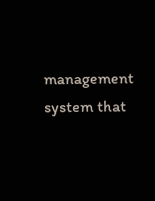management system that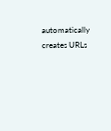automatically creates URLs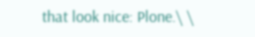that look nice: Plone.\ \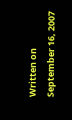Written on September 16, 2007